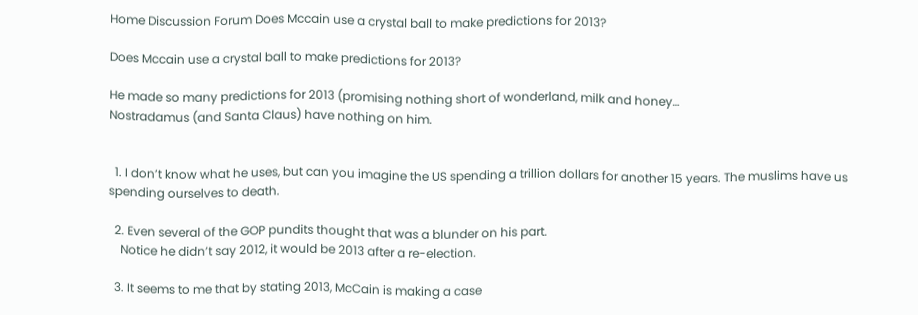Home Discussion Forum Does Mccain use a crystal ball to make predictions for 2013?

Does Mccain use a crystal ball to make predictions for 2013?

He made so many predictions for 2013 (promising nothing short of wonderland, milk and honey…
Nostradamus (and Santa Claus) have nothing on him.


  1. I don’t know what he uses, but can you imagine the US spending a trillion dollars for another 15 years. The muslims have us spending ourselves to death.

  2. Even several of the GOP pundits thought that was a blunder on his part.
    Notice he didn’t say 2012, it would be 2013 after a re-election.

  3. It seems to me that by stating 2013, McCain is making a case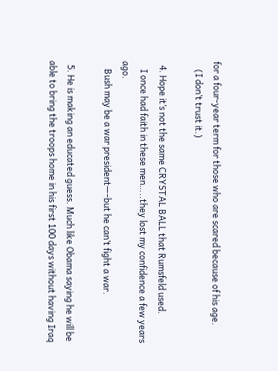for a four-year term for those who are scared because of his age.
    (I don’t trust it.)

  4. Hope it’s not the same CRYSTAL BALL that Rumsfeld used.
    I once had faith in these men…..they lost my confidence a few years ago.
    Bush may be a war president—-but he can’t fight a war.

  5. He is making an educated guess. Much like Obama saying he will be able to bring the troops home in his first 100 days without having Iraq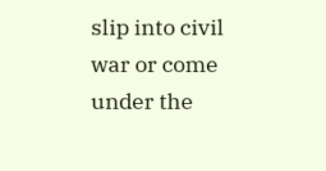slip into civil war or come under the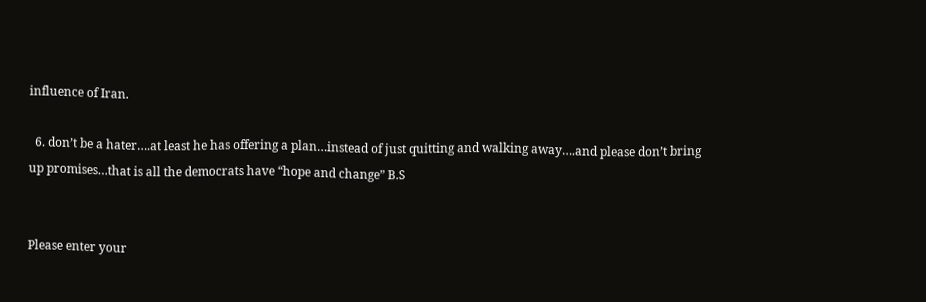influence of Iran.

  6. don’t be a hater….at least he has offering a plan…instead of just quitting and walking away….and please don’t bring up promises…that is all the democrats have “hope and change” B.S


Please enter your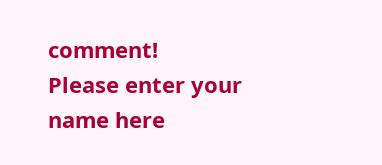comment!
Please enter your name here